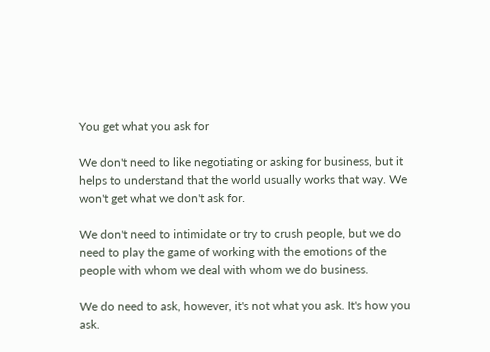You get what you ask for

We don't need to like negotiating or asking for business, but it helps to understand that the world usually works that way. We won't get what we don't ask for.

We don't need to intimidate or try to crush people, but we do need to play the game of working with the emotions of the people with whom we deal with whom we do business.

We do need to ask, however, it's not what you ask. It's how you ask.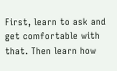First, learn to ask and get comfortable with that. Then learn how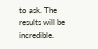to ask. The results will be incredible.